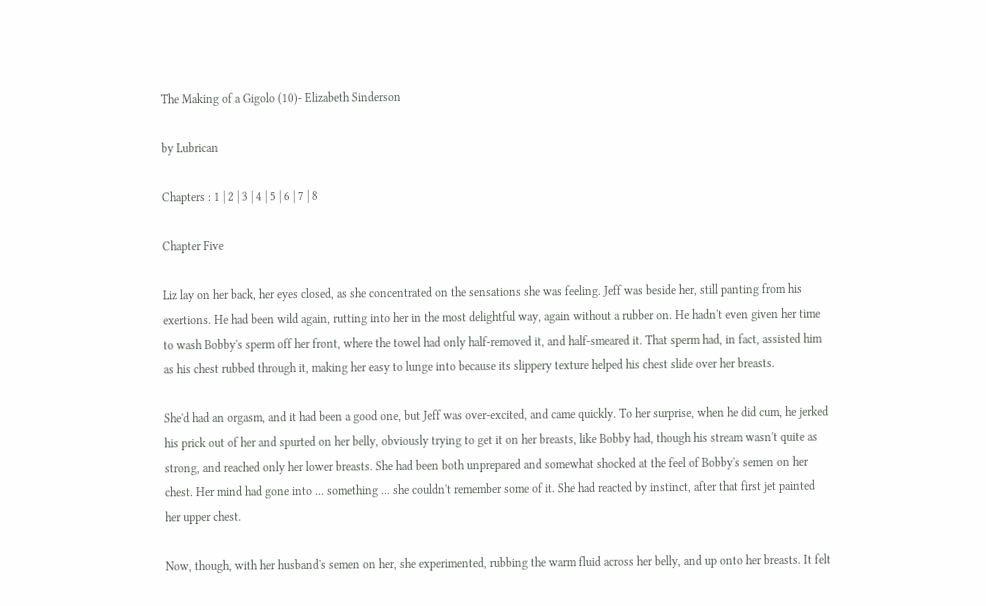The Making of a Gigolo (10)- Elizabeth Sinderson

by Lubrican

Chapters : 1 | 2 | 3 | 4 | 5 | 6 | 7 | 8

Chapter Five

Liz lay on her back, her eyes closed, as she concentrated on the sensations she was feeling. Jeff was beside her, still panting from his exertions. He had been wild again, rutting into her in the most delightful way, again without a rubber on. He hadn't even given her time to wash Bobby's sperm off her front, where the towel had only half-removed it, and half-smeared it. That sperm had, in fact, assisted him as his chest rubbed through it, making her easy to lunge into because its slippery texture helped his chest slide over her breasts.

She'd had an orgasm, and it had been a good one, but Jeff was over-excited, and came quickly. To her surprise, when he did cum, he jerked his prick out of her and spurted on her belly, obviously trying to get it on her breasts, like Bobby had, though his stream wasn't quite as strong, and reached only her lower breasts. She had been both unprepared and somewhat shocked at the feel of Bobby's semen on her chest. Her mind had gone into ... something ... she couldn't remember some of it. She had reacted by instinct, after that first jet painted her upper chest.

Now, though, with her husband's semen on her, she experimented, rubbing the warm fluid across her belly, and up onto her breasts. It felt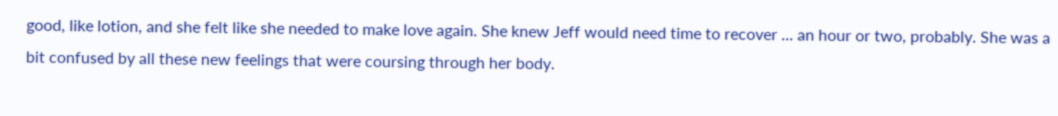good, like lotion, and she felt like she needed to make love again. She knew Jeff would need time to recover ... an hour or two, probably. She was a bit confused by all these new feelings that were coursing through her body.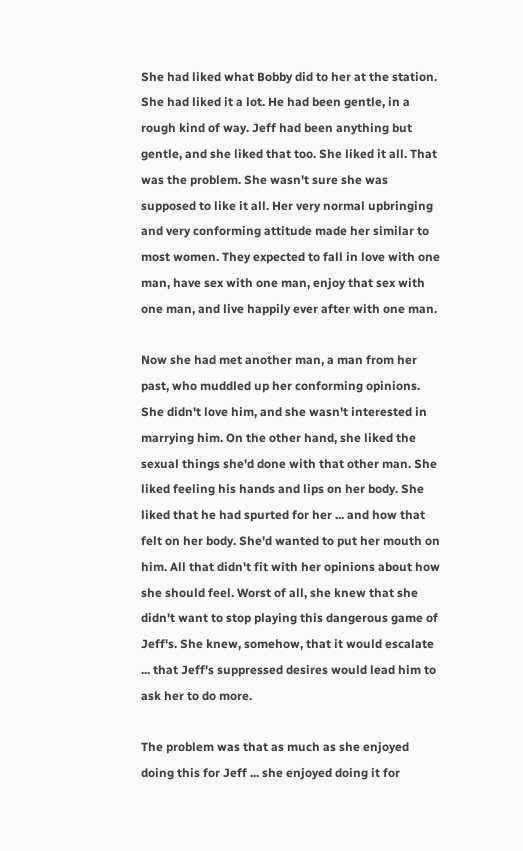She had liked what Bobby did to her at the station. She had liked it a lot. He had been gentle, in a rough kind of way. Jeff had been anything but gentle, and she liked that too. She liked it all. That was the problem. She wasn't sure she was supposed to like it all. Her very normal upbringing and very conforming attitude made her similar to most women. They expected to fall in love with one man, have sex with one man, enjoy that sex with one man, and live happily ever after with one man.

Now she had met another man, a man from her past, who muddled up her conforming opinions. She didn't love him, and she wasn't interested in marrying him. On the other hand, she liked the sexual things she'd done with that other man. She liked feeling his hands and lips on her body. She liked that he had spurted for her ... and how that felt on her body. She'd wanted to put her mouth on him. All that didn't fit with her opinions about how she should feel. Worst of all, she knew that she didn't want to stop playing this dangerous game of Jeff's. She knew, somehow, that it would escalate ... that Jeff's suppressed desires would lead him to ask her to do more.

The problem was that as much as she enjoyed doing this for Jeff ... she enjoyed doing it for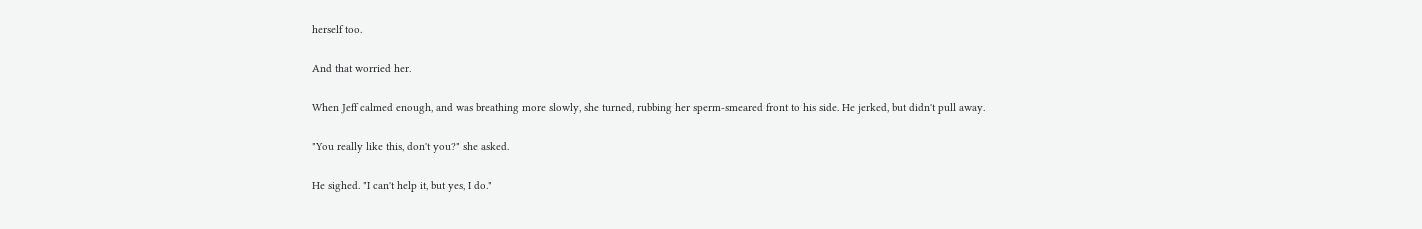herself too.

And that worried her.

When Jeff calmed enough, and was breathing more slowly, she turned, rubbing her sperm-smeared front to his side. He jerked, but didn't pull away.

"You really like this, don't you?" she asked.

He sighed. "I can't help it, but yes, I do."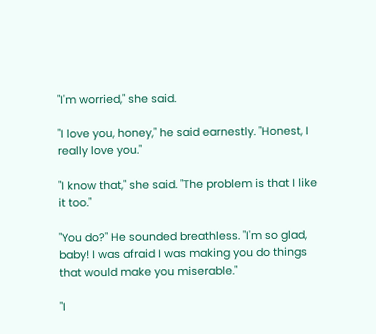"I'm worried," she said.

"I love you, honey," he said earnestly. "Honest, I really love you."

"I know that," she said. "The problem is that I like it too."

"You do?" He sounded breathless. "I'm so glad, baby! I was afraid I was making you do things that would make you miserable."

"I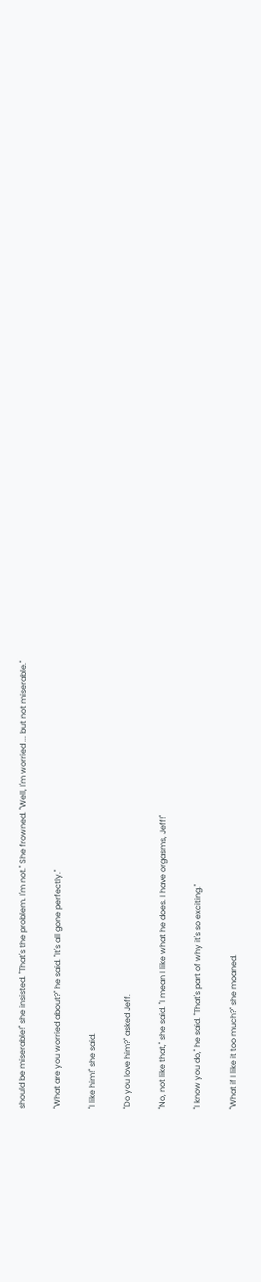should be miserable!" she insisted. "That's the problem. I'm not." She frowned. "Well, I'm worried ... but not miserable."

"What are you worried about?" he said. "It's all gone perfectly."

"I like him!" she said.

"Do you love him?" asked Jeff.

"No, not like that," she said. "I mean I like what he does. I have orgasms, Jeff!"

"I know you do," he said. "That's part of why it's so exciting."

"What if I like it too much?" she moaned.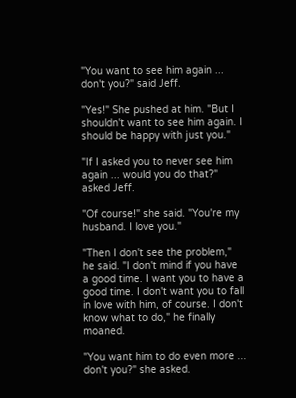"You want to see him again ... don't you?" said Jeff.

"Yes!" She pushed at him. "But I shouldn't want to see him again. I should be happy with just you."

"If I asked you to never see him again ... would you do that?" asked Jeff.

"Of course!" she said. "You're my husband. I love you."

"Then I don't see the problem," he said. "I don't mind if you have a good time. I want you to have a good time. I don't want you to fall in love with him, of course. I don't know what to do," he finally moaned.

"You want him to do even more ... don't you?" she asked.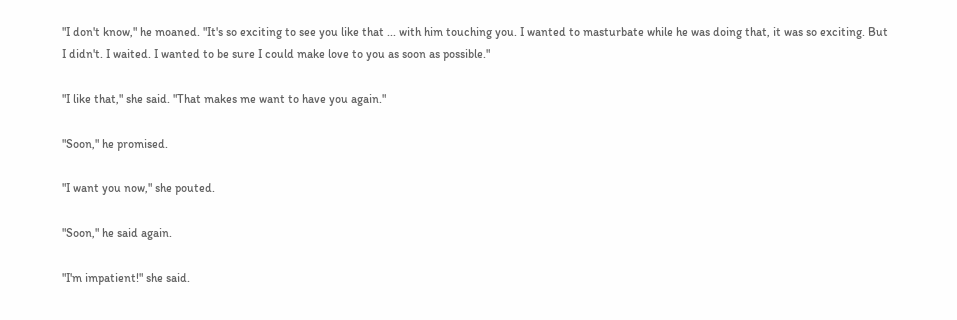"I don't know," he moaned. "It's so exciting to see you like that ... with him touching you. I wanted to masturbate while he was doing that, it was so exciting. But I didn't. I waited. I wanted to be sure I could make love to you as soon as possible."

"I like that," she said. "That makes me want to have you again."

"Soon," he promised.

"I want you now," she pouted.

"Soon," he said again.

"I'm impatient!" she said.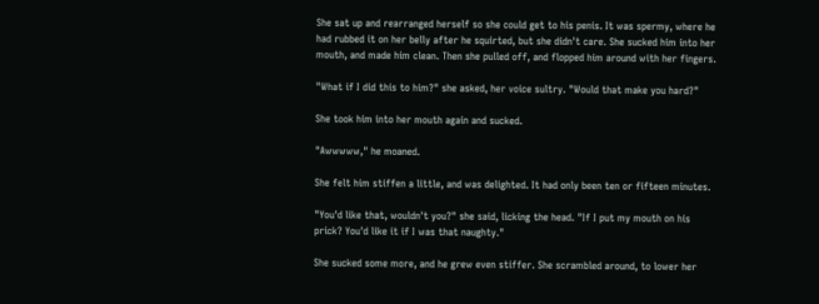She sat up and rearranged herself so she could get to his penis. It was spermy, where he had rubbed it on her belly after he squirted, but she didn't care. She sucked him into her mouth, and made him clean. Then she pulled off, and flopped him around with her fingers.

"What if I did this to him?" she asked, her voice sultry. "Would that make you hard?"

She took him into her mouth again and sucked.

"Awwwww," he moaned.

She felt him stiffen a little, and was delighted. It had only been ten or fifteen minutes.

"You'd like that, wouldn't you?" she said, licking the head. "If I put my mouth on his prick? You'd like it if I was that naughty."

She sucked some more, and he grew even stiffer. She scrambled around, to lower her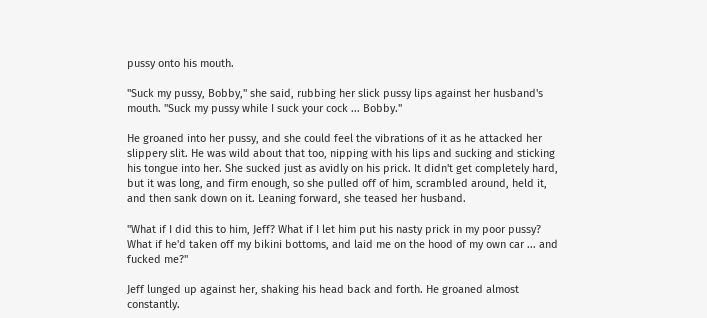pussy onto his mouth.

"Suck my pussy, Bobby," she said, rubbing her slick pussy lips against her husband's mouth. "Suck my pussy while I suck your cock ... Bobby."

He groaned into her pussy, and she could feel the vibrations of it as he attacked her slippery slit. He was wild about that too, nipping with his lips and sucking and sticking his tongue into her. She sucked just as avidly on his prick. It didn't get completely hard, but it was long, and firm enough, so she pulled off of him, scrambled around, held it, and then sank down on it. Leaning forward, she teased her husband.

"What if I did this to him, Jeff? What if I let him put his nasty prick in my poor pussy? What if he'd taken off my bikini bottoms, and laid me on the hood of my own car ... and fucked me?"

Jeff lunged up against her, shaking his head back and forth. He groaned almost constantly.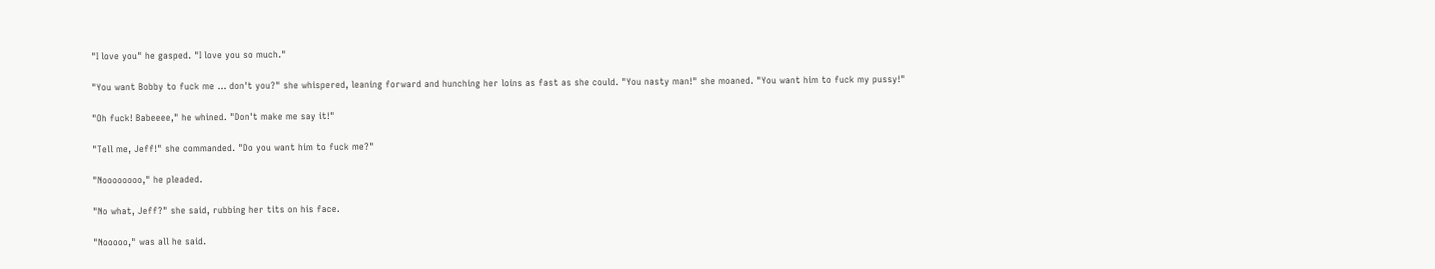"I love you" he gasped. "I love you so much."

"You want Bobby to fuck me ... don't you?" she whispered, leaning forward and hunching her loins as fast as she could. "You nasty man!" she moaned. "You want him to fuck my pussy!"

"Oh fuck! Babeeee," he whined. "Don't make me say it!"

"Tell me, Jeff!" she commanded. "Do you want him to fuck me?"

"Noooooooo," he pleaded.

"No what, Jeff?" she said, rubbing her tits on his face.

"Nooooo," was all he said.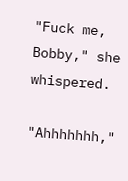"Fuck me, Bobby," she whispered.

"Ahhhhhhh,"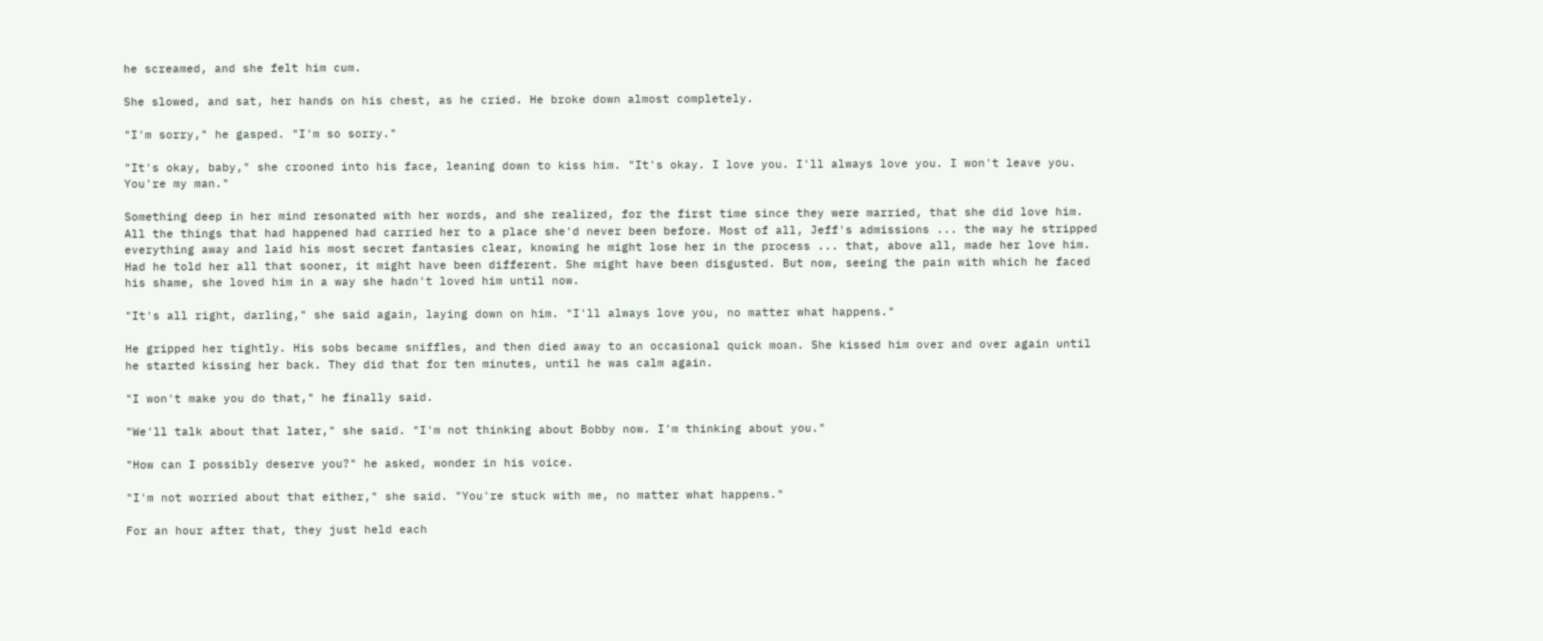he screamed, and she felt him cum.

She slowed, and sat, her hands on his chest, as he cried. He broke down almost completely.

"I'm sorry," he gasped. "I'm so sorry."

"It's okay, baby," she crooned into his face, leaning down to kiss him. "It's okay. I love you. I'll always love you. I won't leave you. You're my man."

Something deep in her mind resonated with her words, and she realized, for the first time since they were married, that she did love him. All the things that had happened had carried her to a place she'd never been before. Most of all, Jeff's admissions ... the way he stripped everything away and laid his most secret fantasies clear, knowing he might lose her in the process ... that, above all, made her love him. Had he told her all that sooner, it might have been different. She might have been disgusted. But now, seeing the pain with which he faced his shame, she loved him in a way she hadn't loved him until now.

"It's all right, darling," she said again, laying down on him. "I'll always love you, no matter what happens."

He gripped her tightly. His sobs became sniffles, and then died away to an occasional quick moan. She kissed him over and over again until he started kissing her back. They did that for ten minutes, until he was calm again.

"I won't make you do that," he finally said.

"We'll talk about that later," she said. "I'm not thinking about Bobby now. I'm thinking about you."

"How can I possibly deserve you?" he asked, wonder in his voice.

"I'm not worried about that either," she said. "You're stuck with me, no matter what happens."

For an hour after that, they just held each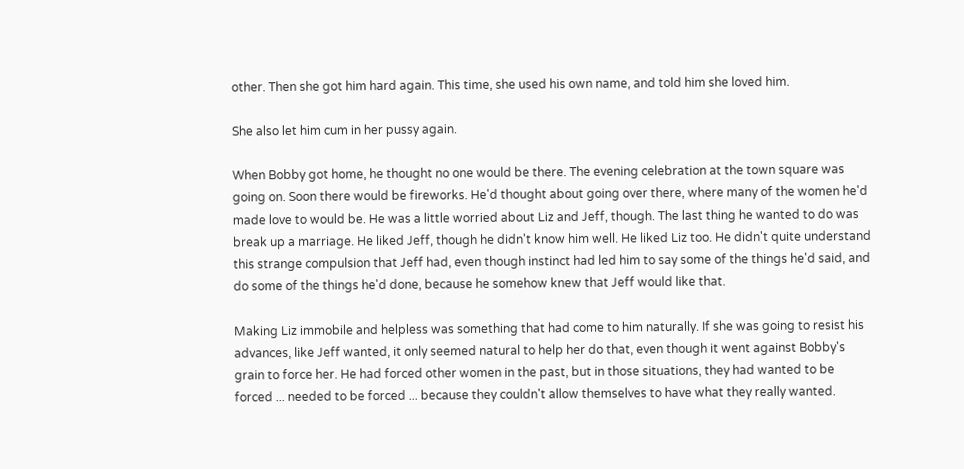other. Then she got him hard again. This time, she used his own name, and told him she loved him.

She also let him cum in her pussy again.

When Bobby got home, he thought no one would be there. The evening celebration at the town square was going on. Soon there would be fireworks. He'd thought about going over there, where many of the women he'd made love to would be. He was a little worried about Liz and Jeff, though. The last thing he wanted to do was break up a marriage. He liked Jeff, though he didn't know him well. He liked Liz too. He didn't quite understand this strange compulsion that Jeff had, even though instinct had led him to say some of the things he'd said, and do some of the things he'd done, because he somehow knew that Jeff would like that.

Making Liz immobile and helpless was something that had come to him naturally. If she was going to resist his advances, like Jeff wanted, it only seemed natural to help her do that, even though it went against Bobby's grain to force her. He had forced other women in the past, but in those situations, they had wanted to be forced ... needed to be forced ... because they couldn't allow themselves to have what they really wanted.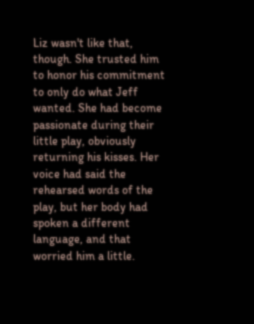Liz wasn't like that, though. She trusted him to honor his commitment to only do what Jeff wanted. She had become passionate during their little play, obviously returning his kisses. Her voice had said the rehearsed words of the play, but her body had spoken a different language, and that worried him a little.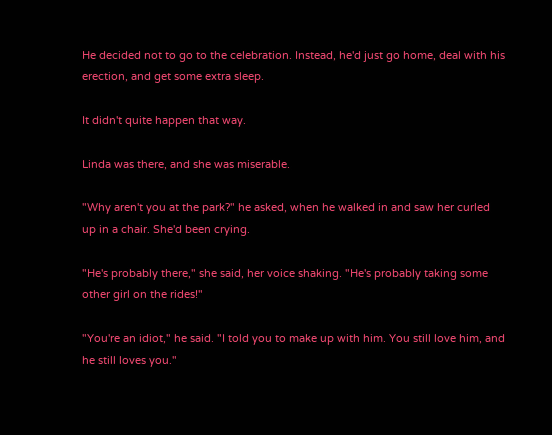He decided not to go to the celebration. Instead, he'd just go home, deal with his erection, and get some extra sleep.

It didn't quite happen that way.

Linda was there, and she was miserable.

"Why aren't you at the park?" he asked, when he walked in and saw her curled up in a chair. She'd been crying.

"He's probably there," she said, her voice shaking. "He's probably taking some other girl on the rides!"

"You're an idiot," he said. "I told you to make up with him. You still love him, and he still loves you."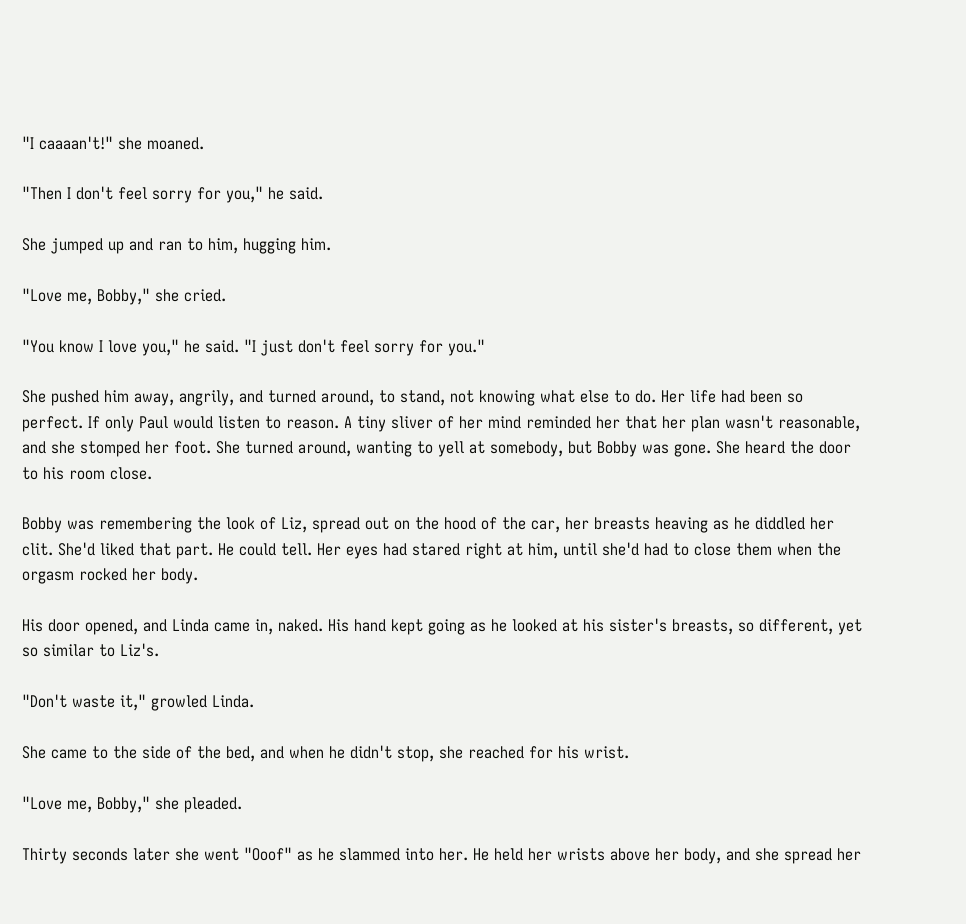"I caaaan't!" she moaned.

"Then I don't feel sorry for you," he said.

She jumped up and ran to him, hugging him.

"Love me, Bobby," she cried.

"You know I love you," he said. "I just don't feel sorry for you."

She pushed him away, angrily, and turned around, to stand, not knowing what else to do. Her life had been so perfect. If only Paul would listen to reason. A tiny sliver of her mind reminded her that her plan wasn't reasonable, and she stomped her foot. She turned around, wanting to yell at somebody, but Bobby was gone. She heard the door to his room close.

Bobby was remembering the look of Liz, spread out on the hood of the car, her breasts heaving as he diddled her clit. She'd liked that part. He could tell. Her eyes had stared right at him, until she'd had to close them when the orgasm rocked her body.

His door opened, and Linda came in, naked. His hand kept going as he looked at his sister's breasts, so different, yet so similar to Liz's.

"Don't waste it," growled Linda.

She came to the side of the bed, and when he didn't stop, she reached for his wrist.

"Love me, Bobby," she pleaded.

Thirty seconds later she went "Ooof" as he slammed into her. He held her wrists above her body, and she spread her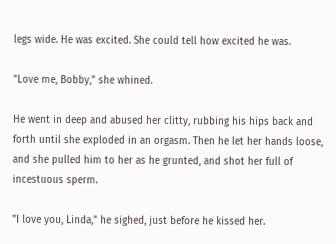legs wide. He was excited. She could tell how excited he was.

"Love me, Bobby," she whined.

He went in deep and abused her clitty, rubbing his hips back and forth until she exploded in an orgasm. Then he let her hands loose, and she pulled him to her as he grunted, and shot her full of incestuous sperm.

"I love you, Linda," he sighed, just before he kissed her.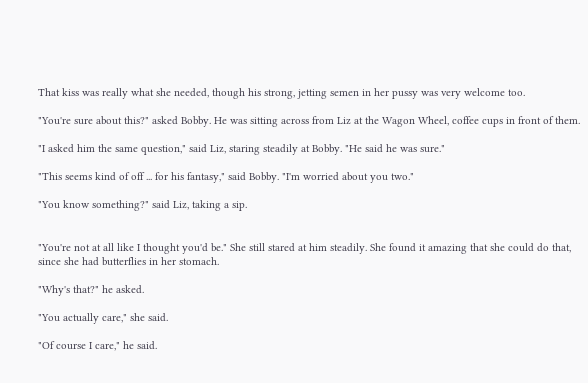That kiss was really what she needed, though his strong, jetting semen in her pussy was very welcome too.

"You're sure about this?" asked Bobby. He was sitting across from Liz at the Wagon Wheel, coffee cups in front of them.

"I asked him the same question," said Liz, staring steadily at Bobby. "He said he was sure."

"This seems kind of off ... for his fantasy," said Bobby. "I'm worried about you two."

"You know something?" said Liz, taking a sip.


"You're not at all like I thought you'd be." She still stared at him steadily. She found it amazing that she could do that, since she had butterflies in her stomach.

"Why's that?" he asked.

"You actually care," she said.

"Of course I care," he said.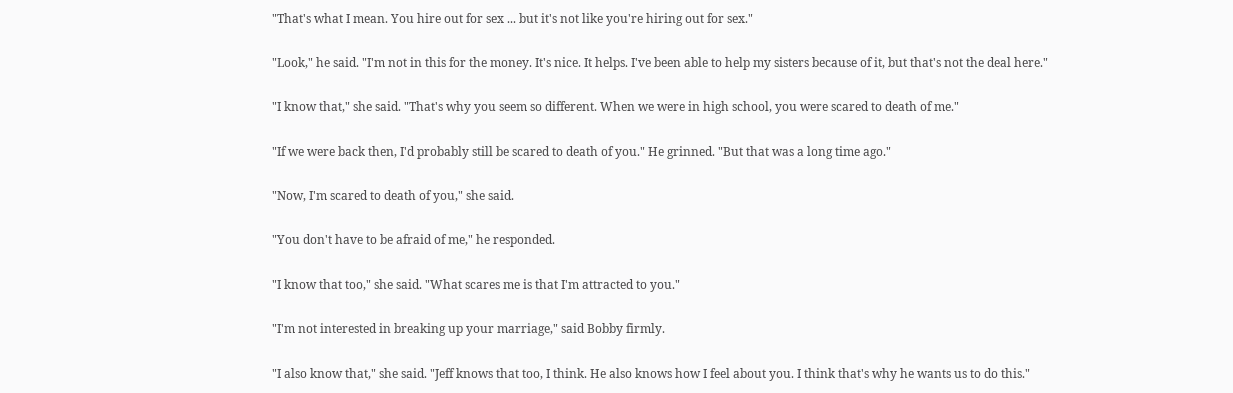"That's what I mean. You hire out for sex ... but it's not like you're hiring out for sex."

"Look," he said. "I'm not in this for the money. It's nice. It helps. I've been able to help my sisters because of it, but that's not the deal here."

"I know that," she said. "That's why you seem so different. When we were in high school, you were scared to death of me."

"If we were back then, I'd probably still be scared to death of you." He grinned. "But that was a long time ago."

"Now, I'm scared to death of you," she said.

"You don't have to be afraid of me," he responded.

"I know that too," she said. "What scares me is that I'm attracted to you."

"I'm not interested in breaking up your marriage," said Bobby firmly.

"I also know that," she said. "Jeff knows that too, I think. He also knows how I feel about you. I think that's why he wants us to do this."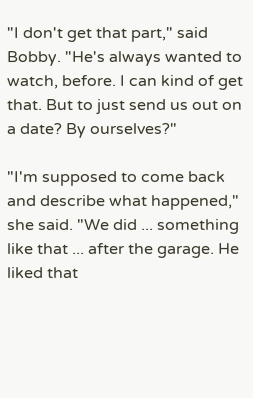"I don't get that part," said Bobby. "He's always wanted to watch, before. I can kind of get that. But to just send us out on a date? By ourselves?"

"I'm supposed to come back and describe what happened," she said. "We did ... something like that ... after the garage. He liked that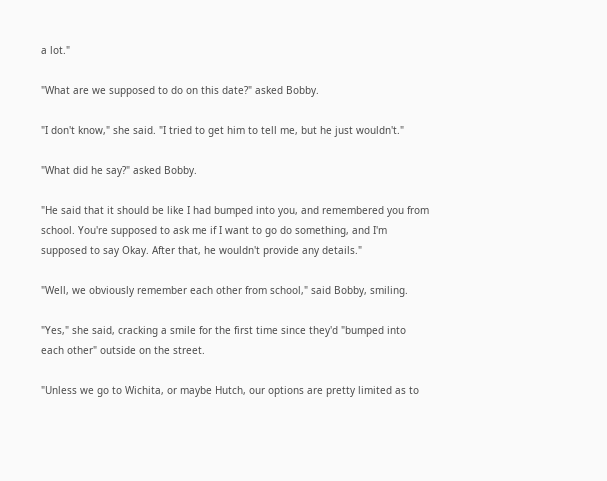a lot."

"What are we supposed to do on this date?" asked Bobby.

"I don't know," she said. "I tried to get him to tell me, but he just wouldn't."

"What did he say?" asked Bobby.

"He said that it should be like I had bumped into you, and remembered you from school. You're supposed to ask me if I want to go do something, and I'm supposed to say Okay. After that, he wouldn't provide any details."

"Well, we obviously remember each other from school," said Bobby, smiling.

"Yes," she said, cracking a smile for the first time since they'd "bumped into each other" outside on the street.

"Unless we go to Wichita, or maybe Hutch, our options are pretty limited as to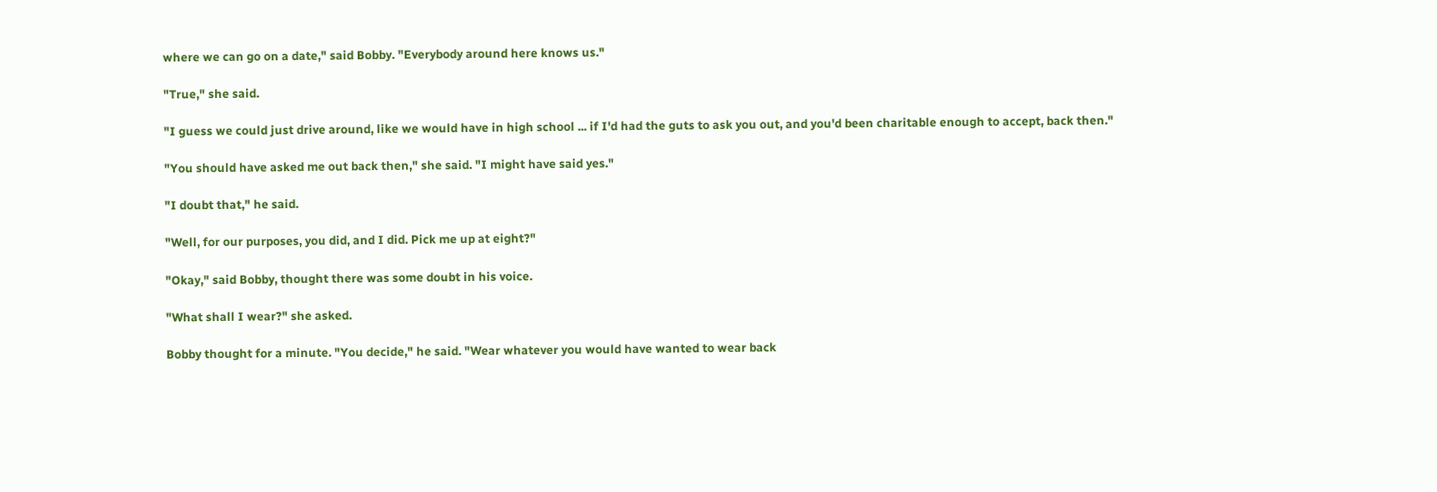where we can go on a date," said Bobby. "Everybody around here knows us."

"True," she said.

"I guess we could just drive around, like we would have in high school ... if I'd had the guts to ask you out, and you'd been charitable enough to accept, back then."

"You should have asked me out back then," she said. "I might have said yes."

"I doubt that," he said.

"Well, for our purposes, you did, and I did. Pick me up at eight?"

"Okay," said Bobby, thought there was some doubt in his voice.

"What shall I wear?" she asked.

Bobby thought for a minute. "You decide," he said. "Wear whatever you would have wanted to wear back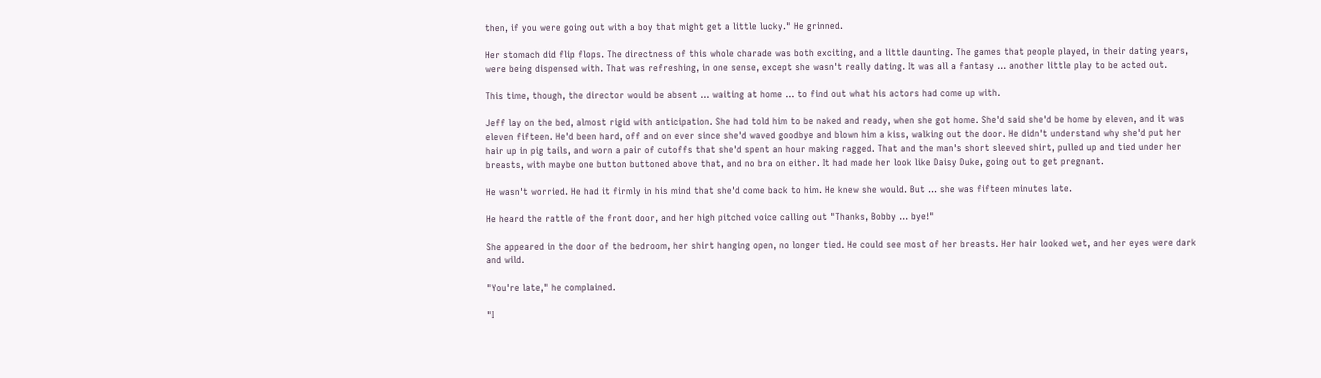then, if you were going out with a boy that might get a little lucky." He grinned.

Her stomach did flip flops. The directness of this whole charade was both exciting, and a little daunting. The games that people played, in their dating years, were being dispensed with. That was refreshing, in one sense, except she wasn't really dating. It was all a fantasy ... another little play to be acted out.

This time, though, the director would be absent ... waiting at home ... to find out what his actors had come up with.

Jeff lay on the bed, almost rigid with anticipation. She had told him to be naked and ready, when she got home. She'd said she'd be home by eleven, and it was eleven fifteen. He'd been hard, off and on ever since she'd waved goodbye and blown him a kiss, walking out the door. He didn't understand why she'd put her hair up in pig tails, and worn a pair of cutoffs that she'd spent an hour making ragged. That and the man's short sleeved shirt, pulled up and tied under her breasts, with maybe one button buttoned above that, and no bra on either. It had made her look like Daisy Duke, going out to get pregnant.

He wasn't worried. He had it firmly in his mind that she'd come back to him. He knew she would. But ... she was fifteen minutes late.

He heard the rattle of the front door, and her high pitched voice calling out "Thanks, Bobby ... bye!"

She appeared in the door of the bedroom, her shirt hanging open, no longer tied. He could see most of her breasts. Her hair looked wet, and her eyes were dark and wild.

"You're late," he complained.

"I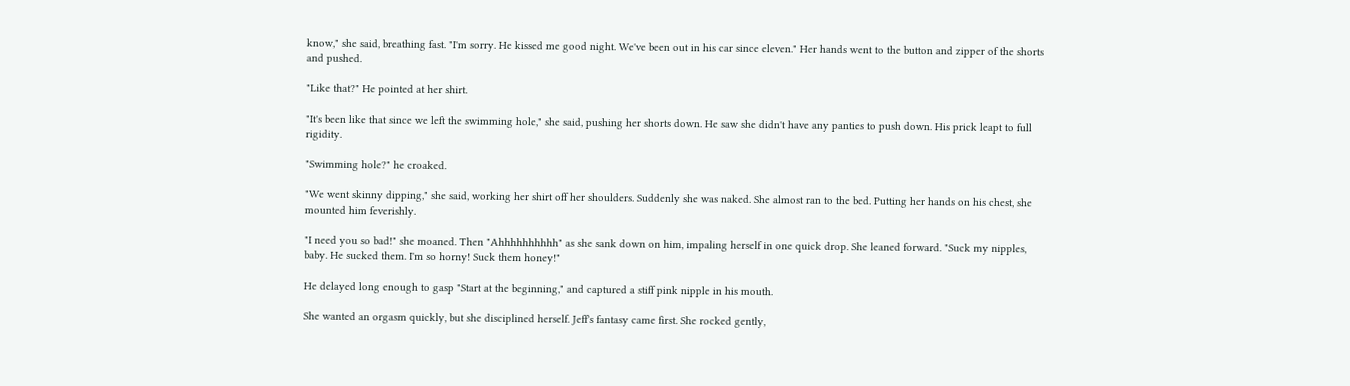know," she said, breathing fast. "I'm sorry. He kissed me good night. We've been out in his car since eleven." Her hands went to the button and zipper of the shorts and pushed.

"Like that?" He pointed at her shirt.

"It's been like that since we left the swimming hole," she said, pushing her shorts down. He saw she didn't have any panties to push down. His prick leapt to full rigidity.

"Swimming hole?" he croaked.

"We went skinny dipping," she said, working her shirt off her shoulders. Suddenly she was naked. She almost ran to the bed. Putting her hands on his chest, she mounted him feverishly.

"I need you so bad!" she moaned. Then "Ahhhhhhhhhh" as she sank down on him, impaling herself in one quick drop. She leaned forward. "Suck my nipples, baby. He sucked them. I'm so horny! Suck them honey!"

He delayed long enough to gasp "Start at the beginning," and captured a stiff pink nipple in his mouth.

She wanted an orgasm quickly, but she disciplined herself. Jeff's fantasy came first. She rocked gently,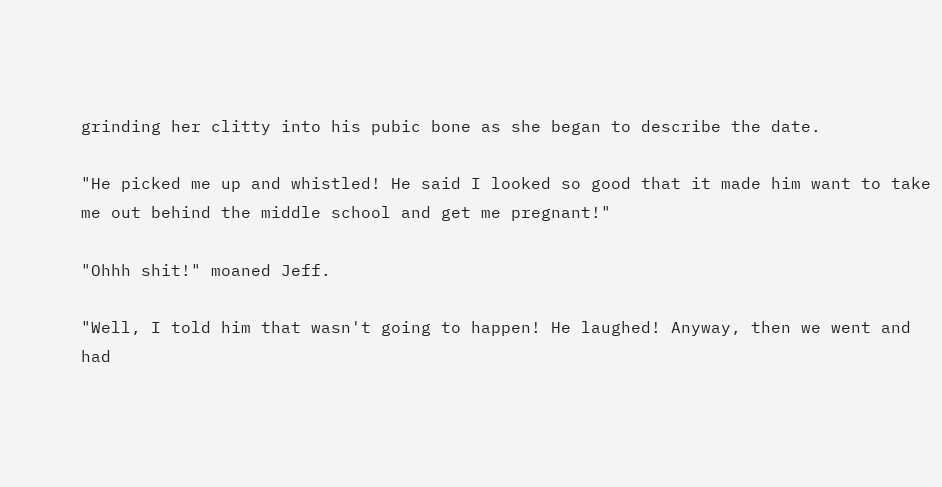grinding her clitty into his pubic bone as she began to describe the date.

"He picked me up and whistled! He said I looked so good that it made him want to take me out behind the middle school and get me pregnant!"

"Ohhh shit!" moaned Jeff.

"Well, I told him that wasn't going to happen! He laughed! Anyway, then we went and had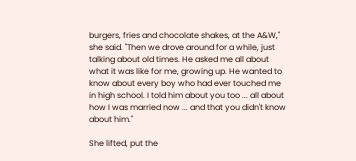burgers, fries and chocolate shakes, at the A&W," she said. "Then we drove around for a while, just talking about old times. He asked me all about what it was like for me, growing up. He wanted to know about every boy who had ever touched me in high school. I told him about you too ... all about how I was married now ... and that you didn't know about him."

She lifted, put the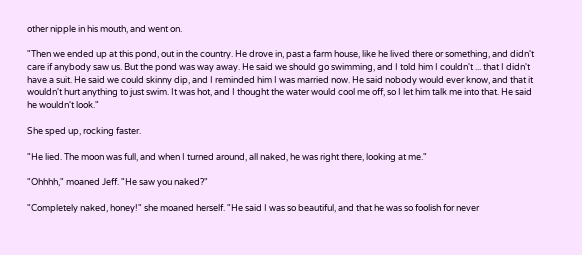other nipple in his mouth, and went on.

"Then we ended up at this pond, out in the country. He drove in, past a farm house, like he lived there or something, and didn't care if anybody saw us. But the pond was way away. He said we should go swimming, and I told him I couldn't ... that I didn't have a suit. He said we could skinny dip, and I reminded him I was married now. He said nobody would ever know, and that it wouldn't hurt anything to just swim. It was hot, and I thought the water would cool me off, so I let him talk me into that. He said he wouldn't look."

She sped up, rocking faster.

"He lied. The moon was full, and when I turned around, all naked, he was right there, looking at me."

"Ohhhh," moaned Jeff. "He saw you naked?"

"Completely naked, honey!" she moaned herself. "He said I was so beautiful, and that he was so foolish for never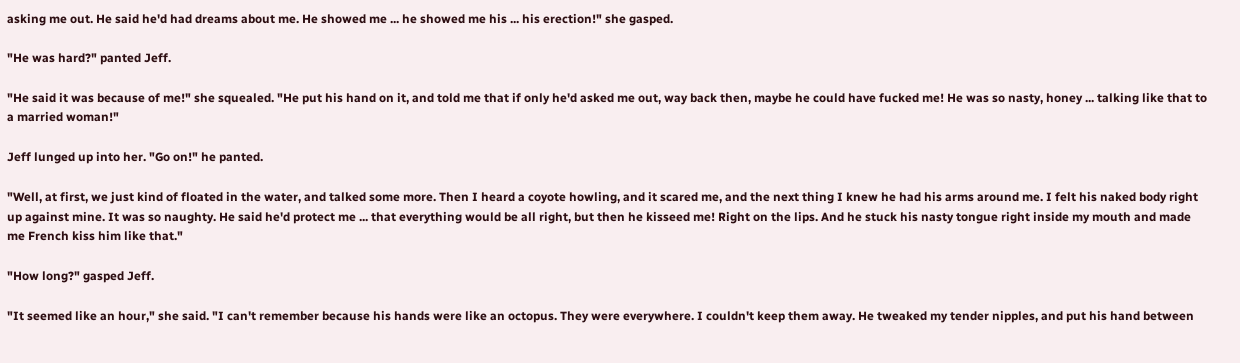asking me out. He said he'd had dreams about me. He showed me ... he showed me his ... his erection!" she gasped.

"He was hard?" panted Jeff.

"He said it was because of me!" she squealed. "He put his hand on it, and told me that if only he'd asked me out, way back then, maybe he could have fucked me! He was so nasty, honey ... talking like that to a married woman!"

Jeff lunged up into her. "Go on!" he panted.

"Well, at first, we just kind of floated in the water, and talked some more. Then I heard a coyote howling, and it scared me, and the next thing I knew he had his arms around me. I felt his naked body right up against mine. It was so naughty. He said he'd protect me ... that everything would be all right, but then he kisseed me! Right on the lips. And he stuck his nasty tongue right inside my mouth and made me French kiss him like that."

"How long?" gasped Jeff.

"It seemed like an hour," she said. "I can't remember because his hands were like an octopus. They were everywhere. I couldn't keep them away. He tweaked my tender nipples, and put his hand between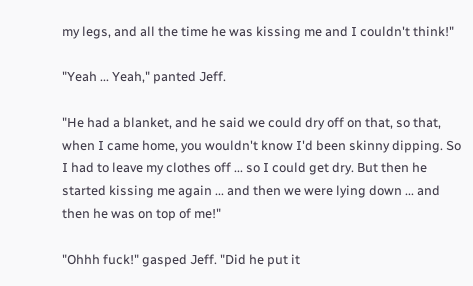my legs, and all the time he was kissing me and I couldn't think!"

"Yeah ... Yeah," panted Jeff.

"He had a blanket, and he said we could dry off on that, so that, when I came home, you wouldn't know I'd been skinny dipping. So I had to leave my clothes off ... so I could get dry. But then he started kissing me again ... and then we were lying down ... and then he was on top of me!"

"Ohhh fuck!" gasped Jeff. "Did he put it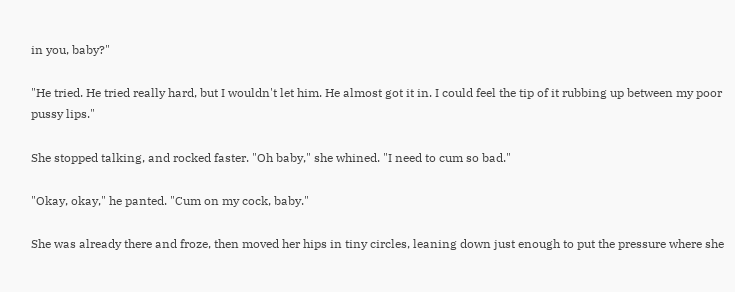in you, baby?"

"He tried. He tried really hard, but I wouldn't let him. He almost got it in. I could feel the tip of it rubbing up between my poor pussy lips."

She stopped talking, and rocked faster. "Oh baby," she whined. "I need to cum so bad."

"Okay, okay," he panted. "Cum on my cock, baby."

She was already there and froze, then moved her hips in tiny circles, leaning down just enough to put the pressure where she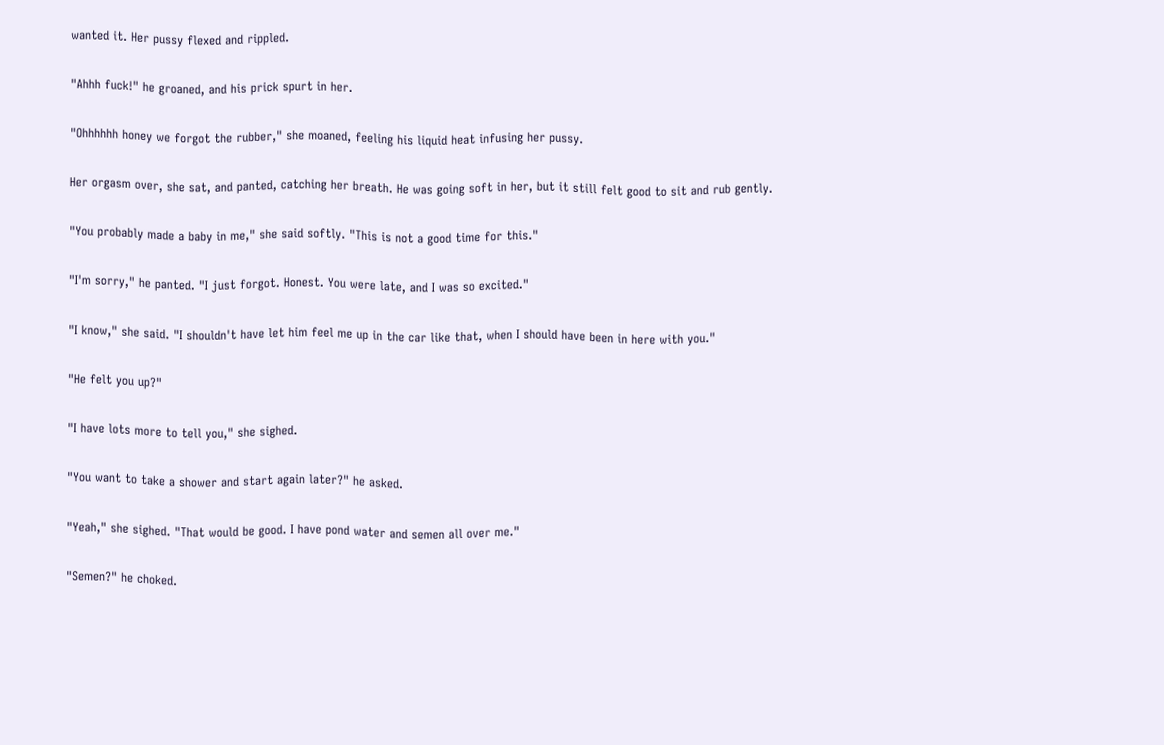wanted it. Her pussy flexed and rippled.

"Ahhh fuck!" he groaned, and his prick spurt in her.

"Ohhhhhh honey we forgot the rubber," she moaned, feeling his liquid heat infusing her pussy.

Her orgasm over, she sat, and panted, catching her breath. He was going soft in her, but it still felt good to sit and rub gently.

"You probably made a baby in me," she said softly. "This is not a good time for this."

"I'm sorry," he panted. "I just forgot. Honest. You were late, and I was so excited."

"I know," she said. "I shouldn't have let him feel me up in the car like that, when I should have been in here with you."

"He felt you up?"

"I have lots more to tell you," she sighed.

"You want to take a shower and start again later?" he asked.

"Yeah," she sighed. "That would be good. I have pond water and semen all over me."

"Semen?" he choked.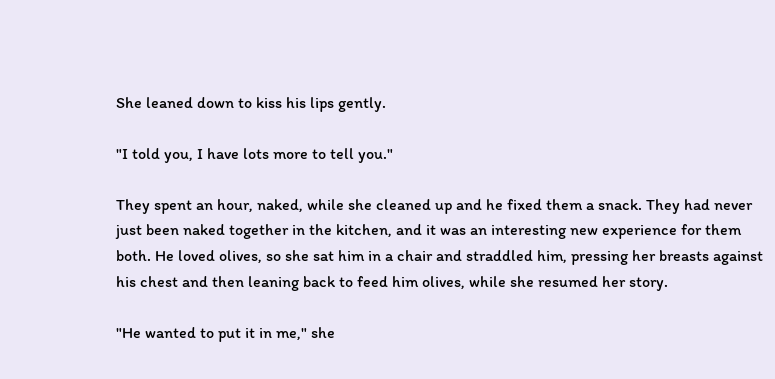She leaned down to kiss his lips gently.

"I told you, I have lots more to tell you."

They spent an hour, naked, while she cleaned up and he fixed them a snack. They had never just been naked together in the kitchen, and it was an interesting new experience for them both. He loved olives, so she sat him in a chair and straddled him, pressing her breasts against his chest and then leaning back to feed him olives, while she resumed her story.

"He wanted to put it in me," she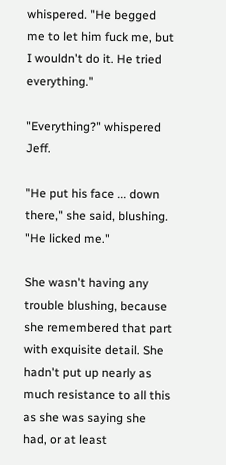whispered. "He begged me to let him fuck me, but I wouldn't do it. He tried everything."

"Everything?" whispered Jeff.

"He put his face ... down there," she said, blushing. "He licked me."

She wasn't having any trouble blushing, because she remembered that part with exquisite detail. She hadn't put up nearly as much resistance to all this as she was saying she had, or at least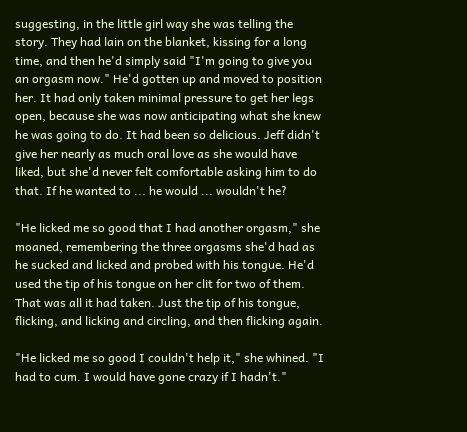suggesting, in the little girl way she was telling the story. They had lain on the blanket, kissing for a long time, and then he'd simply said "I'm going to give you an orgasm now." He'd gotten up and moved to position her. It had only taken minimal pressure to get her legs open, because she was now anticipating what she knew he was going to do. It had been so delicious. Jeff didn't give her nearly as much oral love as she would have liked, but she'd never felt comfortable asking him to do that. If he wanted to ... he would ... wouldn't he?

"He licked me so good that I had another orgasm," she moaned, remembering the three orgasms she'd had as he sucked and licked and probed with his tongue. He'd used the tip of his tongue on her clit for two of them. That was all it had taken. Just the tip of his tongue, flicking, and licking and circling, and then flicking again.

"He licked me so good I couldn't help it," she whined. "I had to cum. I would have gone crazy if I hadn't."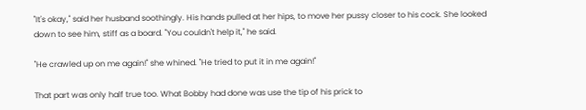"It's okay," said her husband soothingly. His hands pulled at her hips, to move her pussy closer to his cock. She looked down to see him, stiff as a board. "You couldn't help it," he said.

"He crawled up on me again!" she whined. "He tried to put it in me again!"

That part was only half true too. What Bobby had done was use the tip of his prick to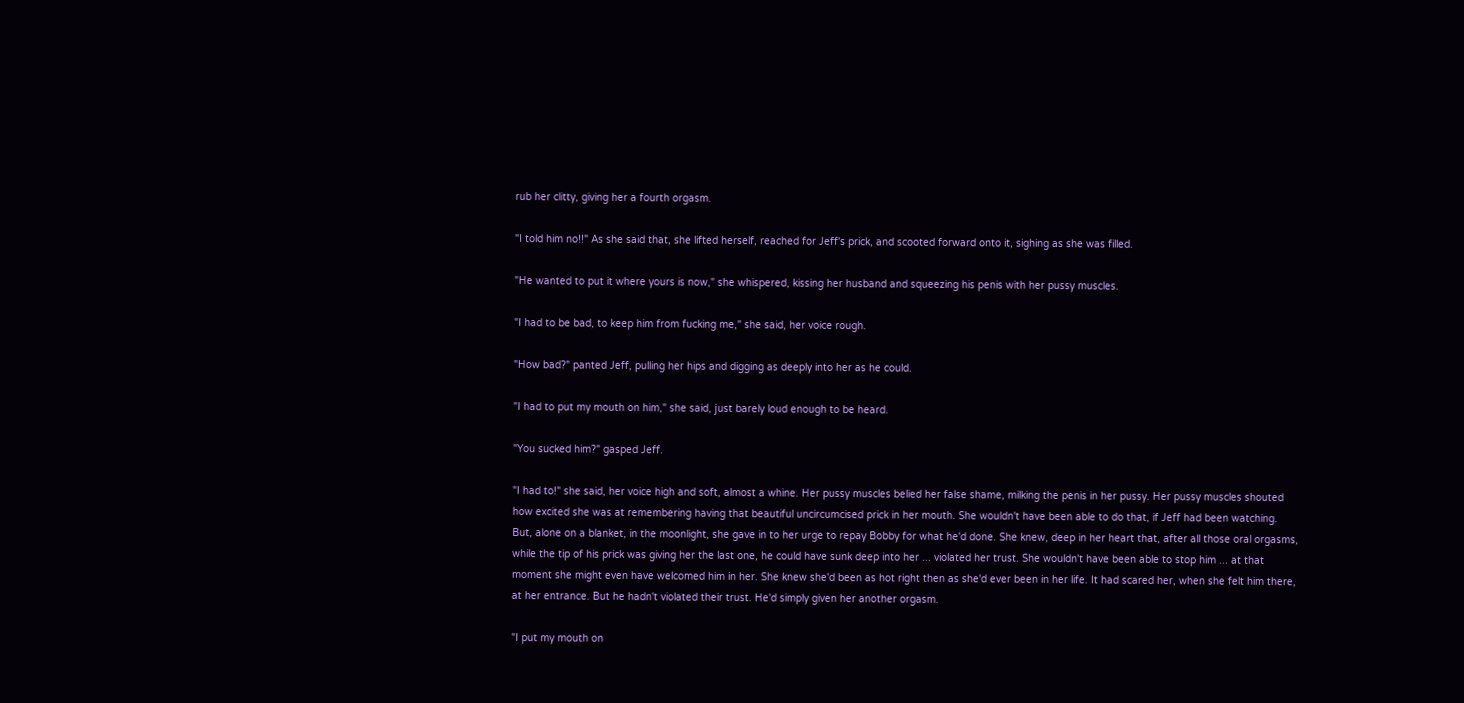rub her clitty, giving her a fourth orgasm.

"I told him no!!" As she said that, she lifted herself, reached for Jeff's prick, and scooted forward onto it, sighing as she was filled.

"He wanted to put it where yours is now," she whispered, kissing her husband and squeezing his penis with her pussy muscles.

"I had to be bad, to keep him from fucking me," she said, her voice rough.

"How bad?" panted Jeff, pulling her hips and digging as deeply into her as he could.

"I had to put my mouth on him," she said, just barely loud enough to be heard.

"You sucked him?" gasped Jeff.

"I had to!" she said, her voice high and soft, almost a whine. Her pussy muscles belied her false shame, milking the penis in her pussy. Her pussy muscles shouted how excited she was at remembering having that beautiful uncircumcised prick in her mouth. She wouldn't have been able to do that, if Jeff had been watching. But, alone on a blanket, in the moonlight, she gave in to her urge to repay Bobby for what he'd done. She knew, deep in her heart that, after all those oral orgasms, while the tip of his prick was giving her the last one, he could have sunk deep into her ... violated her trust. She wouldn't have been able to stop him ... at that moment she might even have welcomed him in her. She knew she'd been as hot right then as she'd ever been in her life. It had scared her, when she felt him there, at her entrance. But he hadn't violated their trust. He'd simply given her another orgasm.

"I put my mouth on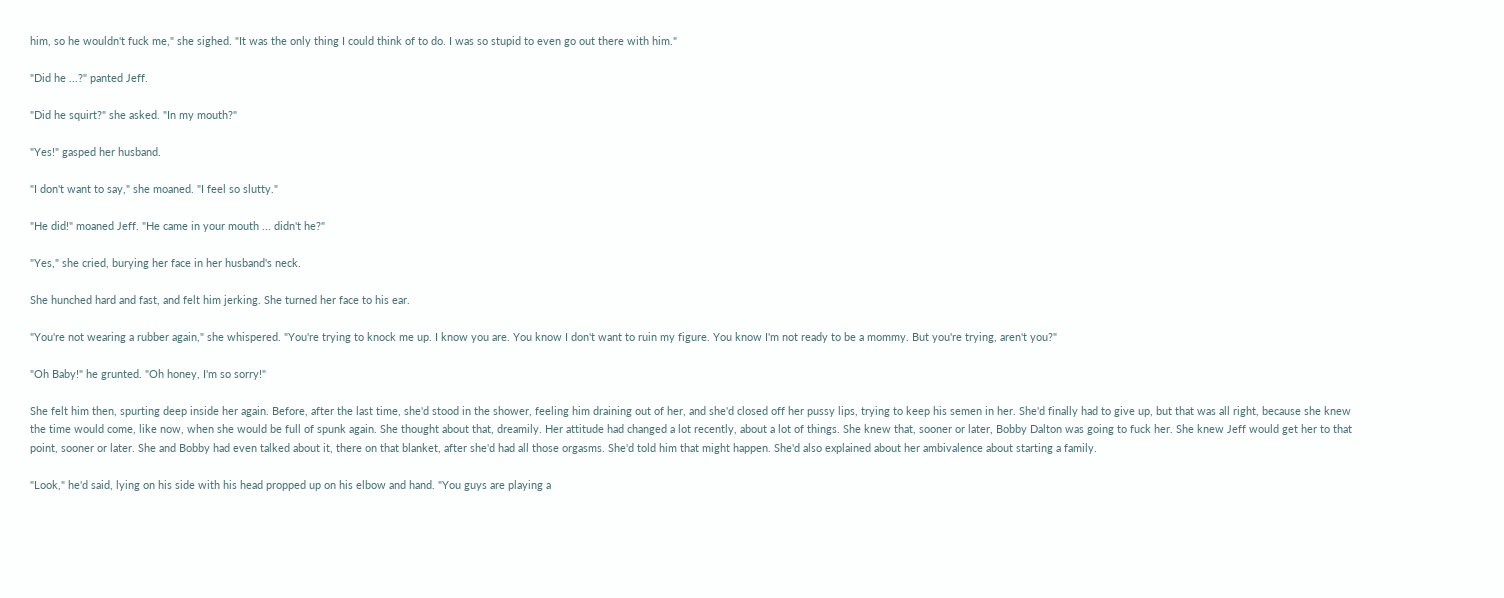him, so he wouldn't fuck me," she sighed. "It was the only thing I could think of to do. I was so stupid to even go out there with him."

"Did he ...?" panted Jeff.

"Did he squirt?" she asked. "In my mouth?"

"Yes!" gasped her husband.

"I don't want to say," she moaned. "I feel so slutty."

"He did!" moaned Jeff. "He came in your mouth ... didn't he?"

"Yes," she cried, burying her face in her husband's neck.

She hunched hard and fast, and felt him jerking. She turned her face to his ear.

"You're not wearing a rubber again," she whispered. "You're trying to knock me up. I know you are. You know I don't want to ruin my figure. You know I'm not ready to be a mommy. But you're trying, aren't you?"

"Oh Baby!" he grunted. "Oh honey, I'm so sorry!"

She felt him then, spurting deep inside her again. Before, after the last time, she'd stood in the shower, feeling him draining out of her, and she'd closed off her pussy lips, trying to keep his semen in her. She'd finally had to give up, but that was all right, because she knew the time would come, like now, when she would be full of spunk again. She thought about that, dreamily. Her attitude had changed a lot recently, about a lot of things. She knew that, sooner or later, Bobby Dalton was going to fuck her. She knew Jeff would get her to that point, sooner or later. She and Bobby had even talked about it, there on that blanket, after she'd had all those orgasms. She'd told him that might happen. She'd also explained about her ambivalence about starting a family.

"Look," he'd said, lying on his side with his head propped up on his elbow and hand. "You guys are playing a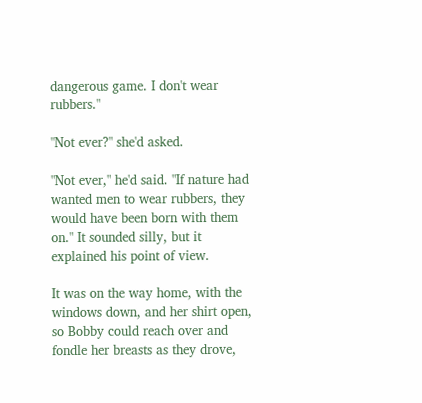dangerous game. I don't wear rubbers."

"Not ever?" she'd asked.

"Not ever," he'd said. "If nature had wanted men to wear rubbers, they would have been born with them on." It sounded silly, but it explained his point of view.

It was on the way home, with the windows down, and her shirt open, so Bobby could reach over and fondle her breasts as they drove,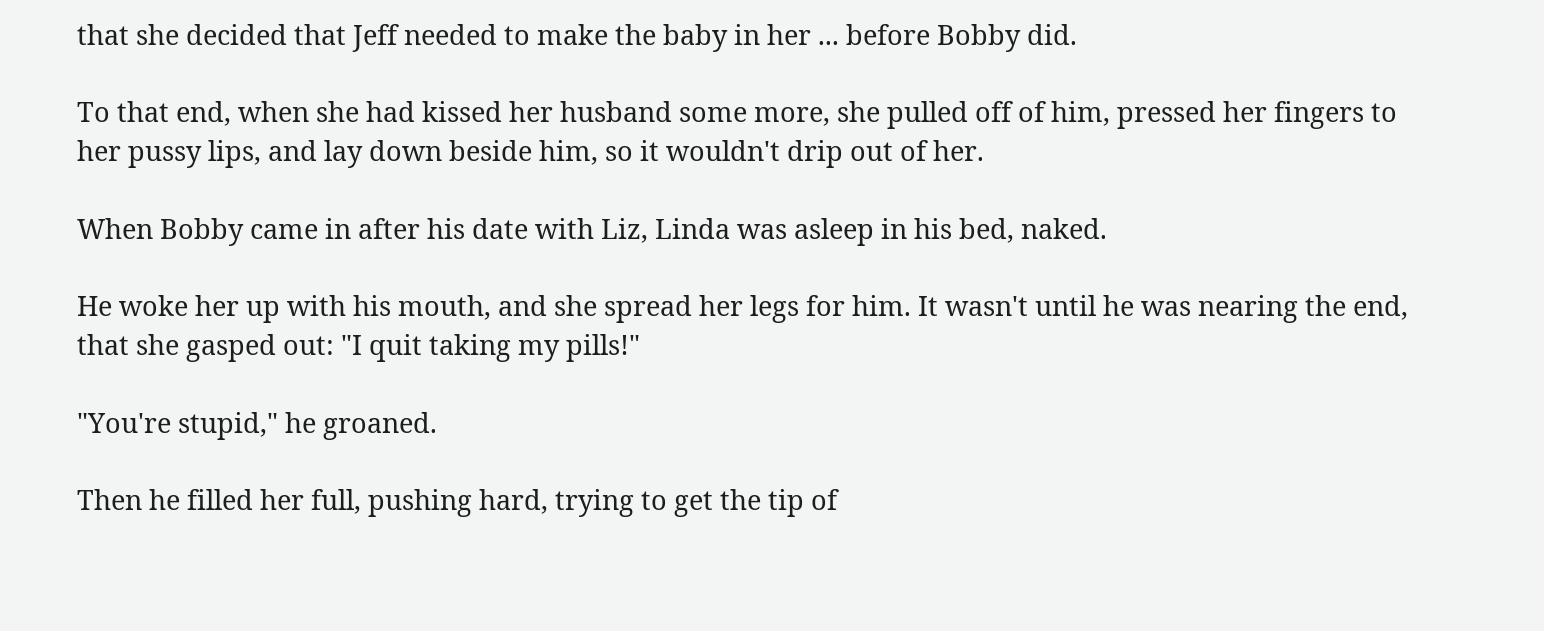that she decided that Jeff needed to make the baby in her ... before Bobby did.

To that end, when she had kissed her husband some more, she pulled off of him, pressed her fingers to her pussy lips, and lay down beside him, so it wouldn't drip out of her.

When Bobby came in after his date with Liz, Linda was asleep in his bed, naked.

He woke her up with his mouth, and she spread her legs for him. It wasn't until he was nearing the end, that she gasped out: "I quit taking my pills!"

"You're stupid," he groaned.

Then he filled her full, pushing hard, trying to get the tip of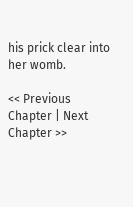his prick clear into her womb.

<< Previous Chapter | Next Chapter >>